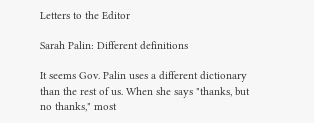Letters to the Editor

Sarah Palin: Different definitions

It seems Gov. Palin uses a different dictionary than the rest of us. When she says "thanks, but no thanks," most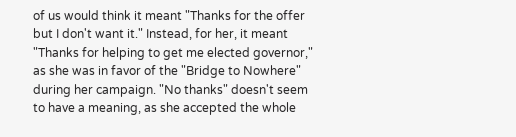of us would think it meant "Thanks for the offer but I don't want it." Instead, for her, it meant "Thanks for helping to get me elected governor," as she was in favor of the "Bridge to Nowhere" during her campaign. "No thanks" doesn't seem to have a meaning, as she accepted the whole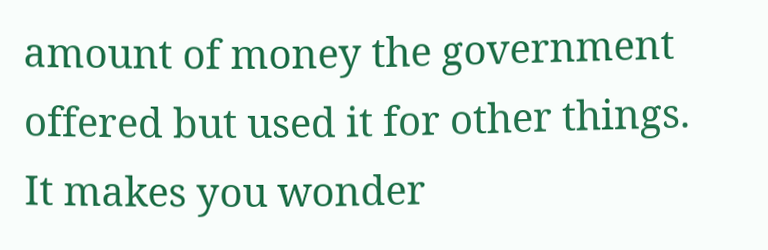amount of money the government offered but used it for other things. It makes you wonder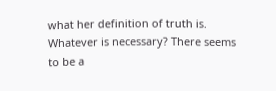what her definition of truth is. Whatever is necessary? There seems to be a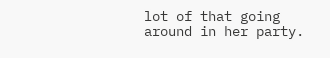lot of that going around in her party.